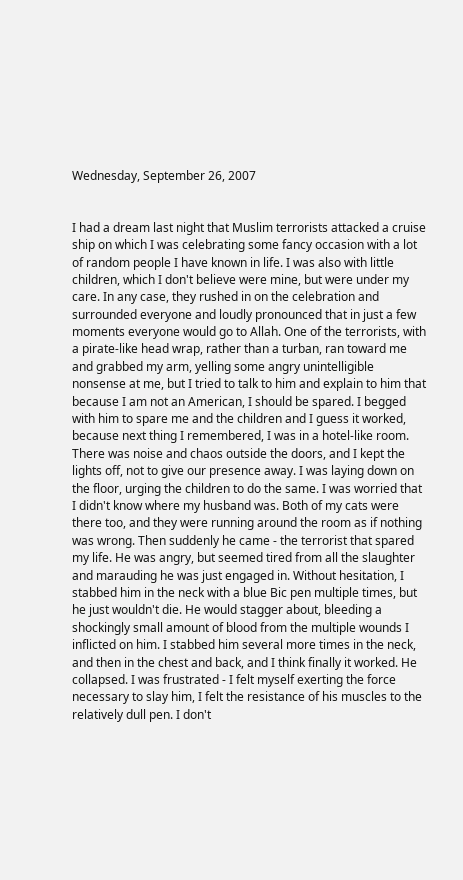Wednesday, September 26, 2007


I had a dream last night that Muslim terrorists attacked a cruise ship on which I was celebrating some fancy occasion with a lot of random people I have known in life. I was also with little children, which I don't believe were mine, but were under my care. In any case, they rushed in on the celebration and surrounded everyone and loudly pronounced that in just a few moments everyone would go to Allah. One of the terrorists, with a pirate-like head wrap, rather than a turban, ran toward me and grabbed my arm, yelling some angry unintelligible nonsense at me, but I tried to talk to him and explain to him that because I am not an American, I should be spared. I begged with him to spare me and the children and I guess it worked, because next thing I remembered, I was in a hotel-like room. There was noise and chaos outside the doors, and I kept the lights off, not to give our presence away. I was laying down on the floor, urging the children to do the same. I was worried that I didn't know where my husband was. Both of my cats were there too, and they were running around the room as if nothing was wrong. Then suddenly he came - the terrorist that spared my life. He was angry, but seemed tired from all the slaughter and marauding he was just engaged in. Without hesitation, I stabbed him in the neck with a blue Bic pen multiple times, but he just wouldn't die. He would stagger about, bleeding a shockingly small amount of blood from the multiple wounds I inflicted on him. I stabbed him several more times in the neck, and then in the chest and back, and I think finally it worked. He collapsed. I was frustrated - I felt myself exerting the force necessary to slay him, I felt the resistance of his muscles to the relatively dull pen. I don't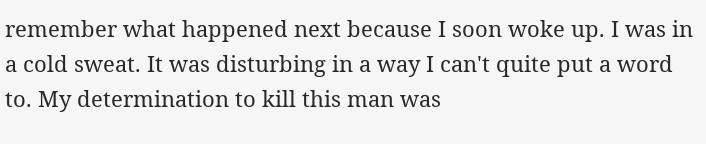remember what happened next because I soon woke up. I was in a cold sweat. It was disturbing in a way I can't quite put a word to. My determination to kill this man was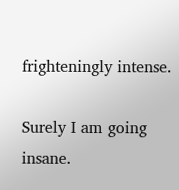frighteningly intense.

Surely I am going insane.